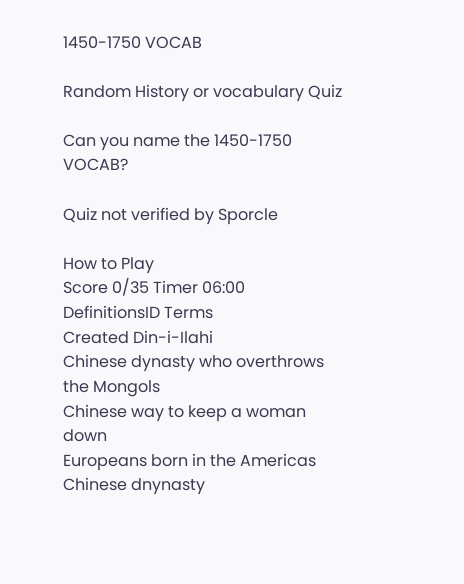1450-1750 VOCAB

Random History or vocabulary Quiz

Can you name the 1450-1750 VOCAB?

Quiz not verified by Sporcle

How to Play
Score 0/35 Timer 06:00
DefinitionsID Terms
Created Din-i-Ilahi
Chinese dynasty who overthrows the Mongols
Chinese way to keep a woman down
Europeans born in the Americas
Chinese dnynasty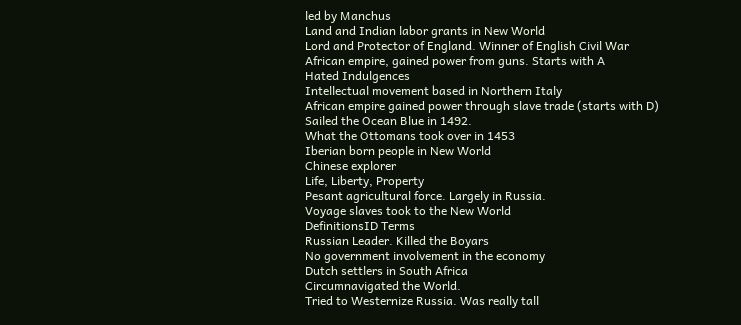led by Manchus
Land and Indian labor grants in New World
Lord and Protector of England. Winner of English Civil War
African empire, gained power from guns. Starts with A
Hated Indulgences
Intellectual movement based in Northern Italy
African empire gained power through slave trade (starts with D)
Sailed the Ocean Blue in 1492.
What the Ottomans took over in 1453
Iberian born people in New World
Chinese explorer
Life, Liberty, Property
Pesant agricultural force. Largely in Russia.
Voyage slaves took to the New World
DefinitionsID Terms
Russian Leader. Killed the Boyars
No government involvement in the economy
Dutch settlers in South Africa
Circumnavigated the World.
Tried to Westernize Russia. Was really tall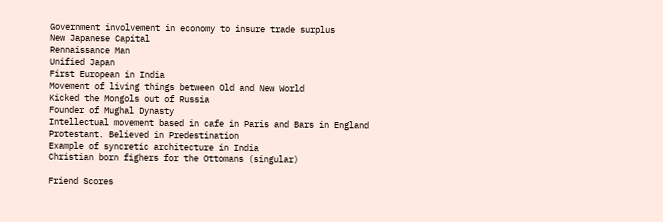Government involvement in economy to insure trade surplus
New Japanese Capital
Rennaissance Man
Unified Japan
First European in India
Movement of living things between Old and New World
Kicked the Mongols out of Russia
Founder of Mughal Dynasty
Intellectual movement based in cafe in Paris and Bars in England
Protestant. Believed in Predestination
Example of syncretic architecture in India
Christian born fighers for the Ottomans (singular)

Friend Scores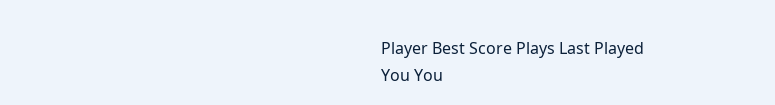Player Best Score Plays Last Played
You You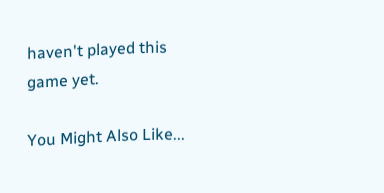haven't played this game yet.

You Might Also Like...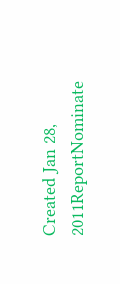Created Jan 28, 2011ReportNominate